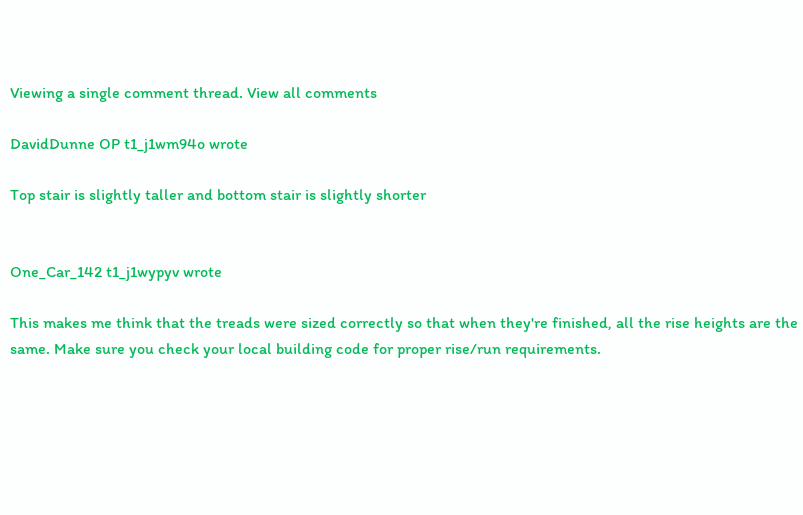Viewing a single comment thread. View all comments

DavidDunne OP t1_j1wm94o wrote

Top stair is slightly taller and bottom stair is slightly shorter


One_Car_142 t1_j1wypyv wrote

This makes me think that the treads were sized correctly so that when they're finished, all the rise heights are the same. Make sure you check your local building code for proper rise/run requirements.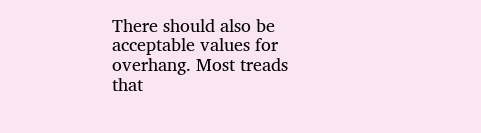There should also be acceptable values for overhang. Most treads that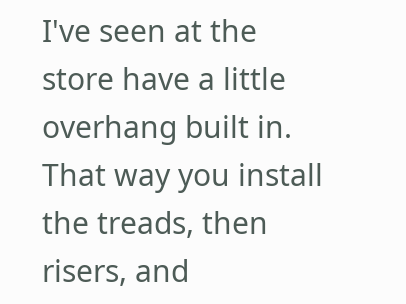I've seen at the store have a little overhang built in. That way you install the treads, then risers, and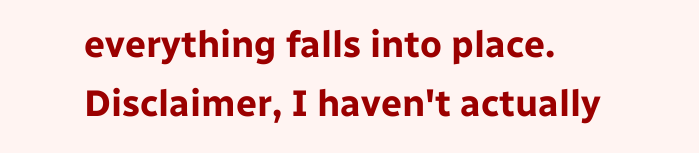everything falls into place. Disclaimer, I haven't actually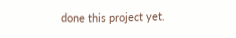done this project yet.